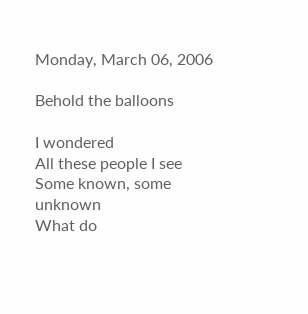Monday, March 06, 2006

Behold the balloons

I wondered
All these people I see
Some known, some unknown
What do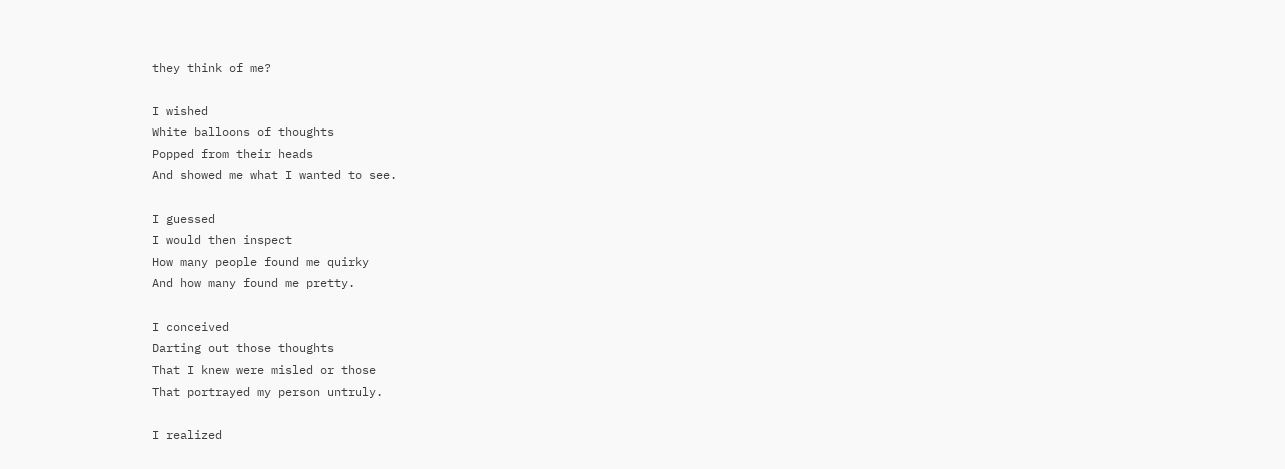they think of me?

I wished
White balloons of thoughts
Popped from their heads
And showed me what I wanted to see.

I guessed
I would then inspect
How many people found me quirky
And how many found me pretty.

I conceived
Darting out those thoughts
That I knew were misled or those
That portrayed my person untruly.

I realized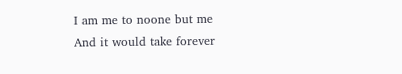I am me to noone but me
And it would take forever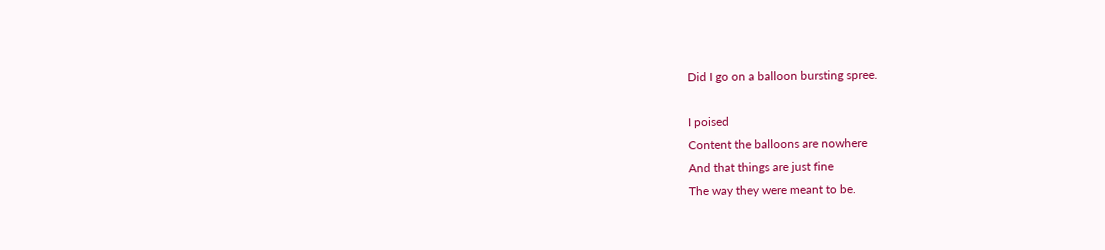Did I go on a balloon bursting spree.

I poised
Content the balloons are nowhere
And that things are just fine
The way they were meant to be.